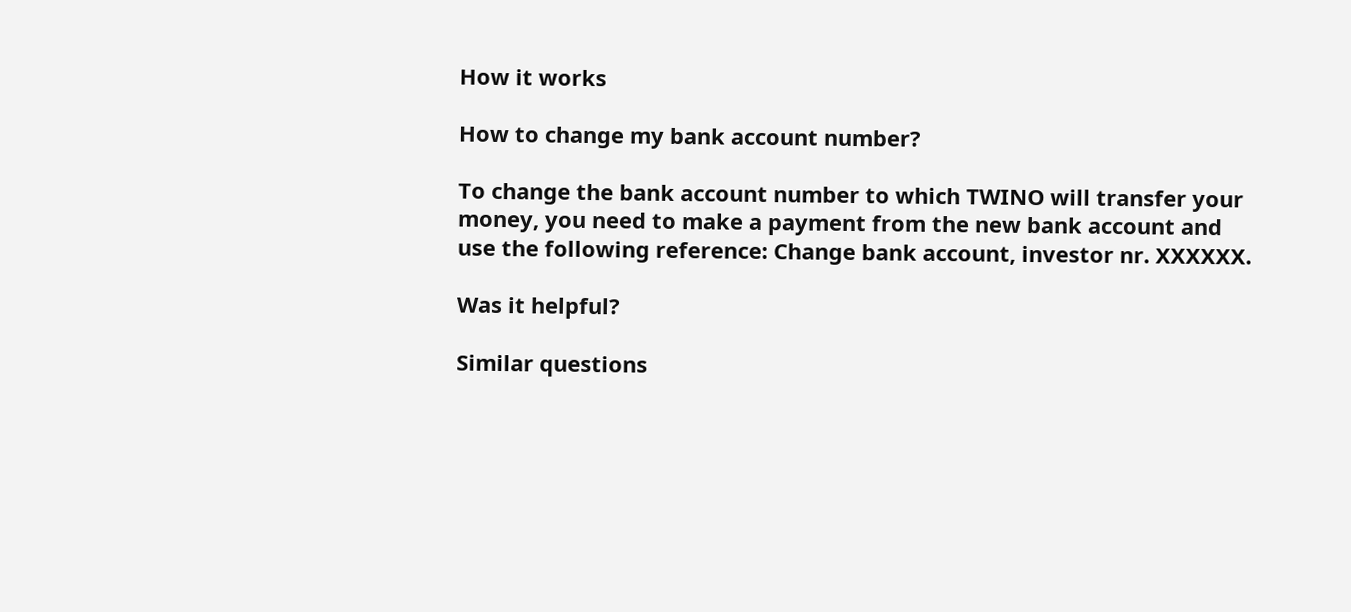How it works

How to change my bank account number?

To change the bank account number to which TWINO will transfer your money, you need to make a payment from the new bank account and use the following reference: Change bank account, investor nr. XXXXXX.

Was it helpful?

Similar questions